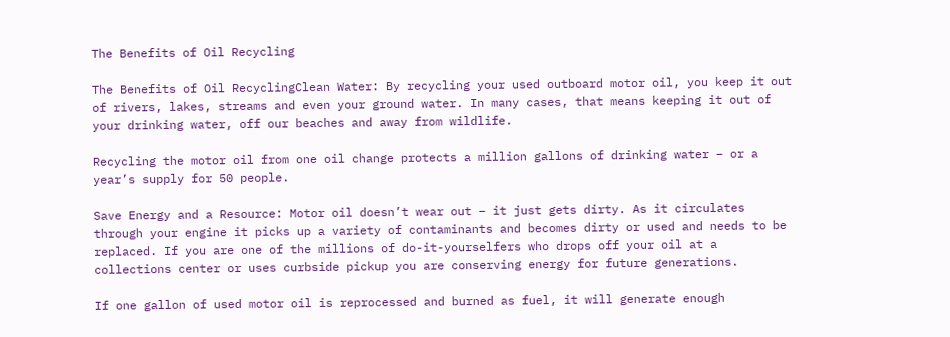The Benefits of Oil Recycling

The Benefits of Oil RecyclingClean Water: By recycling your used outboard motor oil, you keep it out of rivers, lakes, streams and even your ground water. In many cases, that means keeping it out of your drinking water, off our beaches and away from wildlife.

Recycling the motor oil from one oil change protects a million gallons of drinking water – or a year’s supply for 50 people.

Save Energy and a Resource: Motor oil doesn’t wear out – it just gets dirty. As it circulates through your engine it picks up a variety of contaminants and becomes dirty or used and needs to be replaced. If you are one of the millions of do-it-yourselfers who drops off your oil at a collections center or uses curbside pickup you are conserving energy for future generations.

If one gallon of used motor oil is reprocessed and burned as fuel, it will generate enough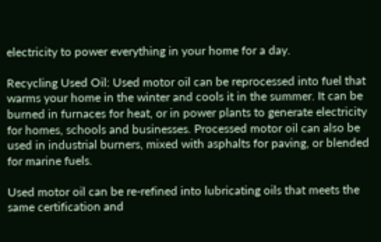electricity to power everything in your home for a day.

Recycling Used Oil: Used motor oil can be reprocessed into fuel that warms your home in the winter and cools it in the summer. It can be burned in furnaces for heat, or in power plants to generate electricity for homes, schools and businesses. Processed motor oil can also be used in industrial burners, mixed with asphalts for paving, or blended for marine fuels.

Used motor oil can be re-refined into lubricating oils that meets the same certification and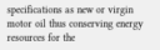specifications as new or virgin motor oil thus conserving energy resources for the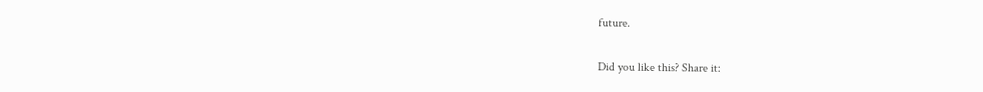future.

Did you like this? Share it: